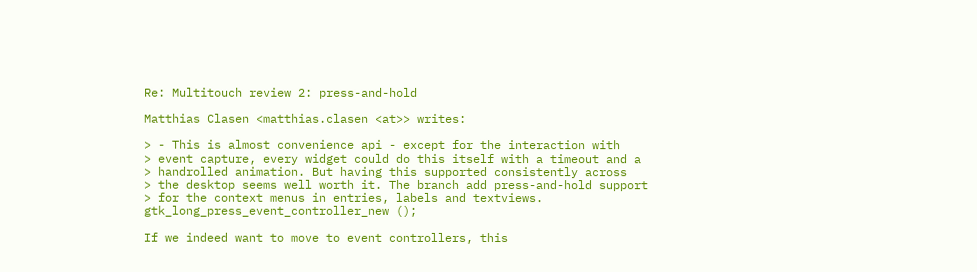Re: Multitouch review 2: press-and-hold

Matthias Clasen <matthias.clasen <at>> writes:

> - This is almost convenience api - except for the interaction with
> event capture, every widget could do this itself with a timeout and a
> handrolled animation. But having this supported consistently across
> the desktop seems well worth it. The branch add press-and-hold support
> for the context menus in entries, labels and textviews.
gtk_long_press_event_controller_new ();

If we indeed want to move to event controllers, this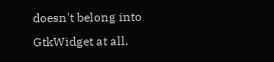doesn't belong into
GtkWidget at all.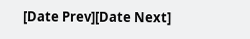[Date Prev][Date Next]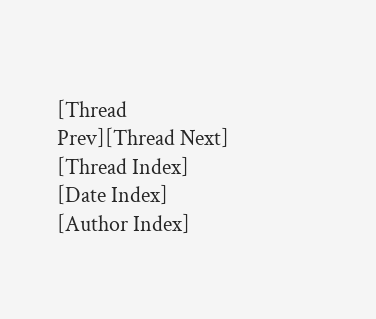[Thread Prev][Thread Next]   [Thread Index] [Date Index] [Author Index]